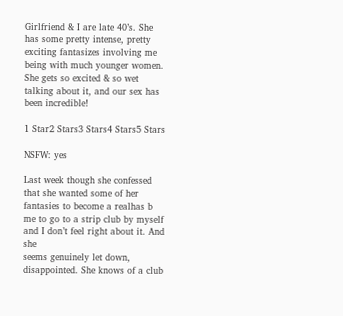Girlfriend & I are late 40’s. She has some pretty intense, pretty exciting fantasizes involving me being with much younger women. She gets so excited & so wet talking about it, and our sex has been incredible!

1 Star2 Stars3 Stars4 Stars5 Stars

NSFW: yes

Last week though she confessed that she wanted some of her fantasies to become a realhas b me to go to a strip club by myself and I don’t feel right about it. And she
seems genuinely let down, disappointed. She knows of a club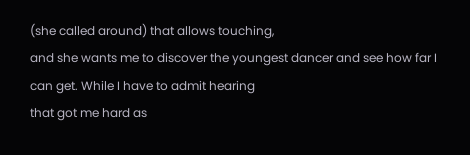(she called around) that allows touching,
and she wants me to discover the youngest dancer and see how far I can get. While I have to admit hearing
that got me hard as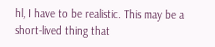hl, I have to be realistic. This may be a short-lived thing that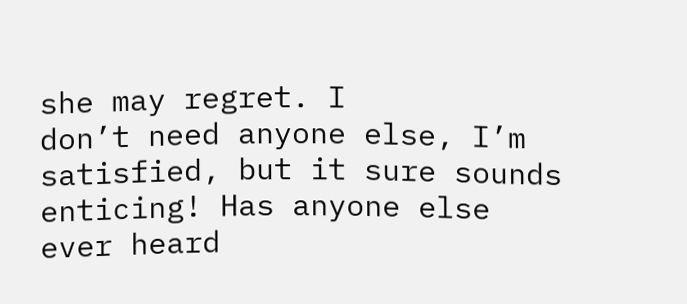she may regret. I
don’t need anyone else, I’m satisfied, but it sure sounds enticing! Has anyone else ever heard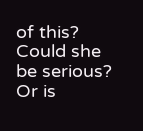of this?
Could she be serious? Or is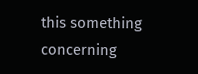this something concerning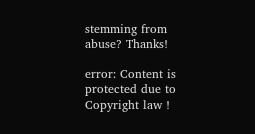stemming from abuse? Thanks!

error: Content is protected due to Copyright law !